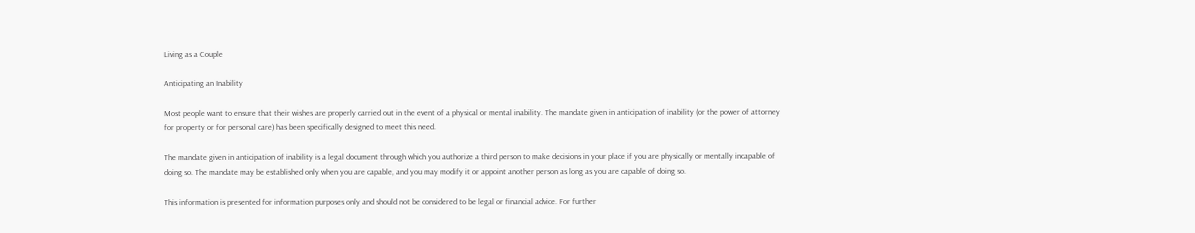Living as a Couple

Anticipating an Inability

Most people want to ensure that their wishes are properly carried out in the event of a physical or mental inability. The mandate given in anticipation of inability (or the power of attorney for property or for personal care) has been specifically designed to meet this need.

The mandate given in anticipation of inability is a legal document through which you authorize a third person to make decisions in your place if you are physically or mentally incapable of doing so. The mandate may be established only when you are capable, and you may modify it or appoint another person as long as you are capable of doing so.

This information is presented for information purposes only and should not be considered to be legal or financial advice. For further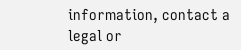information, contact a legal or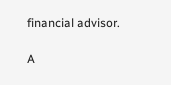financial advisor.

A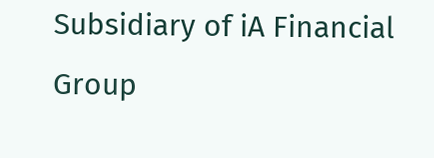Subsidiary of iA Financial Group